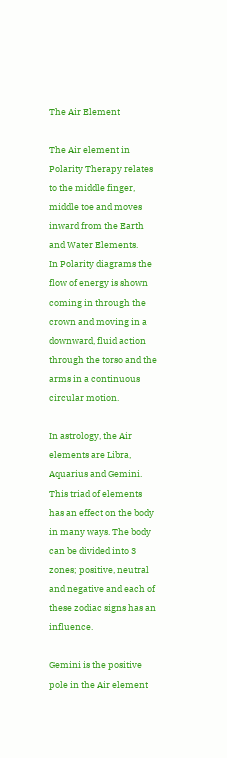The Air Element

The Air element in Polarity Therapy relates to the middle finger, middle toe and moves inward from the Earth and Water Elements.
In Polarity diagrams the flow of energy is shown coming in through the crown and moving in a downward, fluid action through the torso and the arms in a continuous circular motion.

In astrology, the Air elements are Libra, Aquarius and Gemini. This triad of elements has an effect on the body in many ways. The body can be divided into 3 zones; positive, neutral and negative and each of these zodiac signs has an influence.

Gemini is the positive pole in the Air element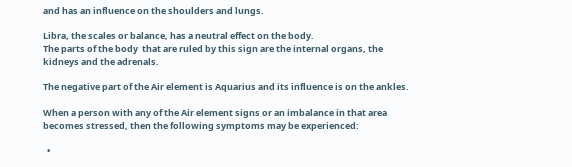and has an influence on the shoulders and lungs.

Libra, the scales or balance, has a neutral effect on the body.
The parts of the body  that are ruled by this sign are the internal organs, the kidneys and the adrenals.

The negative part of the Air element is Aquarius and its influence is on the ankles.

When a person with any of the Air element signs or an imbalance in that area becomes stressed, then the following symptoms may be experienced:

  •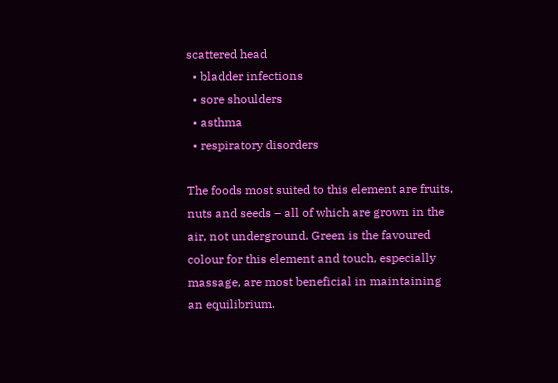scattered head
  • bladder infections
  • sore shoulders
  • asthma
  • respiratory disorders

The foods most suited to this element are fruits, nuts and seeds – all of which are grown in the air, not underground. Green is the favoured colour for this element and touch, especially massage, are most beneficial in maintaining an equilibrium.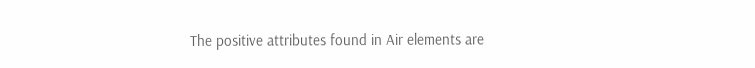The positive attributes found in Air elements are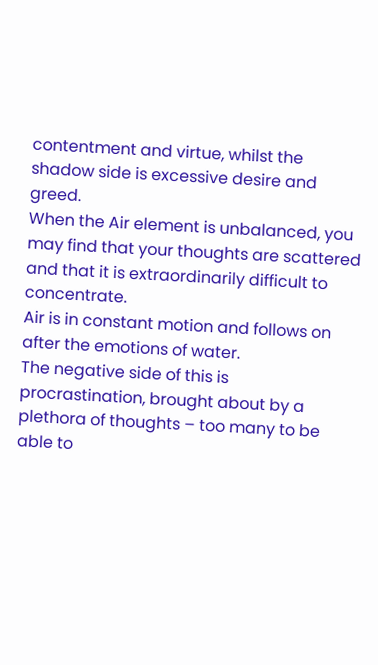contentment and virtue, whilst the shadow side is excessive desire and greed.
When the Air element is unbalanced, you may find that your thoughts are scattered and that it is extraordinarily difficult to concentrate.
Air is in constant motion and follows on after the emotions of water.
The negative side of this is procrastination, brought about by a plethora of thoughts – too many to be able to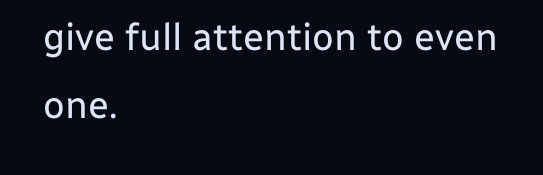give full attention to even one.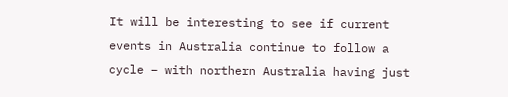It will be interesting to see if current events in Australia continue to follow a cycle – with northern Australia having just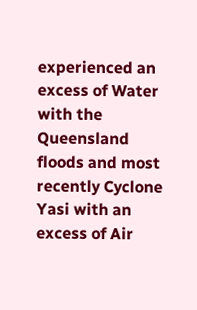experienced an excess of Water with the Queensland floods and most recently Cyclone Yasi with an excess of Air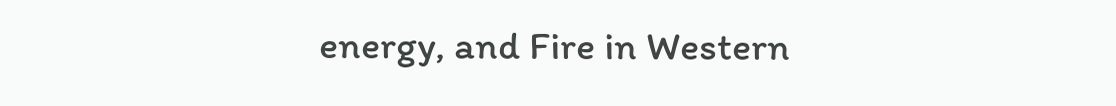energy, and Fire in Western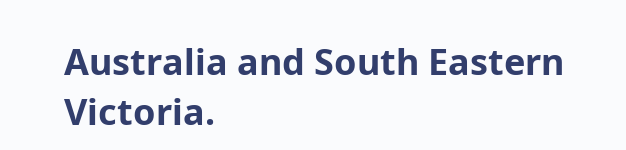Australia and South Eastern Victoria.